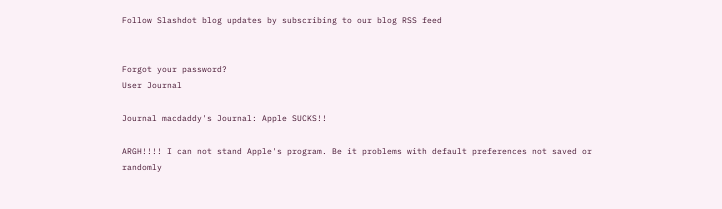Follow Slashdot blog updates by subscribing to our blog RSS feed


Forgot your password?
User Journal

Journal macdaddy's Journal: Apple SUCKS!!

ARGH!!!! I can not stand Apple's program. Be it problems with default preferences not saved or randomly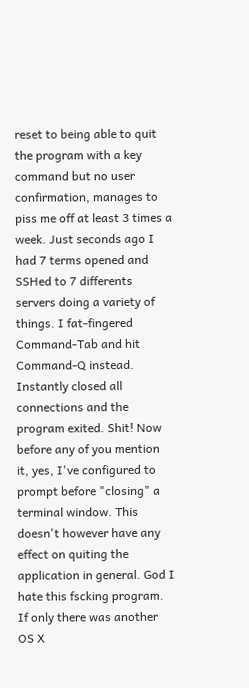reset to being able to quit the program with a key command but no user confirmation, manages to piss me off at least 3 times a week. Just seconds ago I had 7 terms opened and SSHed to 7 differents servers doing a variety of things. I fat-fingered Command-Tab and hit Command-Q instead. Instantly closed all connections and the program exited. Shit! Now before any of you mention it, yes, I've configured to prompt before "closing" a terminal window. This doesn't however have any effect on quiting the application in general. God I hate this fscking program. If only there was another OS X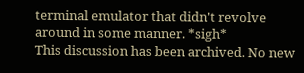terminal emulator that didn't revolve around in some manner. *sigh*
This discussion has been archived. No new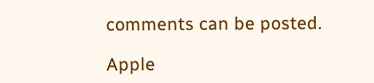comments can be posted.

Apple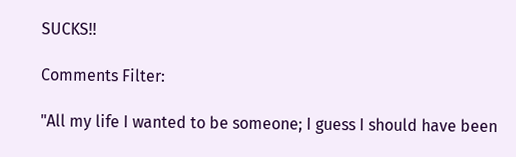SUCKS!!

Comments Filter:

"All my life I wanted to be someone; I guess I should have been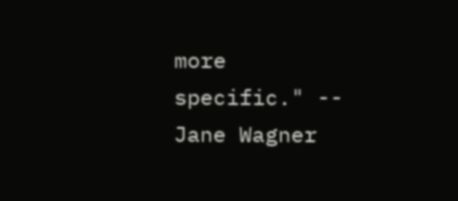more specific." -- Jane Wagner